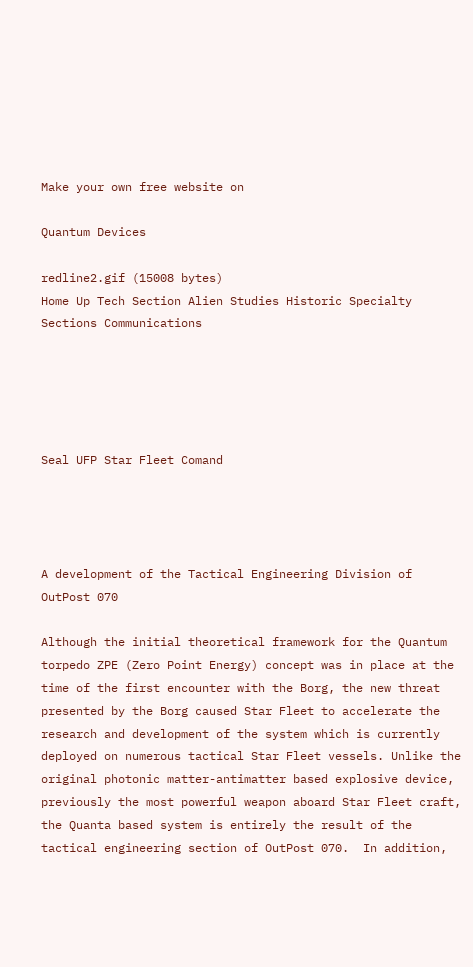Make your own free website on

Quantum Devices

redline2.gif (15008 bytes)
Home Up Tech Section Alien Studies Historic Specialty Sections Communications





Seal UFP Star Fleet Comand




A development of the Tactical Engineering Division of OutPost 070

Although the initial theoretical framework for the Quantum torpedo ZPE (Zero Point Energy) concept was in place at the time of the first encounter with the Borg, the new threat presented by the Borg caused Star Fleet to accelerate the research and development of the system which is currently deployed on numerous tactical Star Fleet vessels. Unlike the original photonic matter-antimatter based explosive device, previously the most powerful weapon aboard Star Fleet craft, the Quanta based system is entirely the result of the tactical engineering section of OutPost 070.  In addition,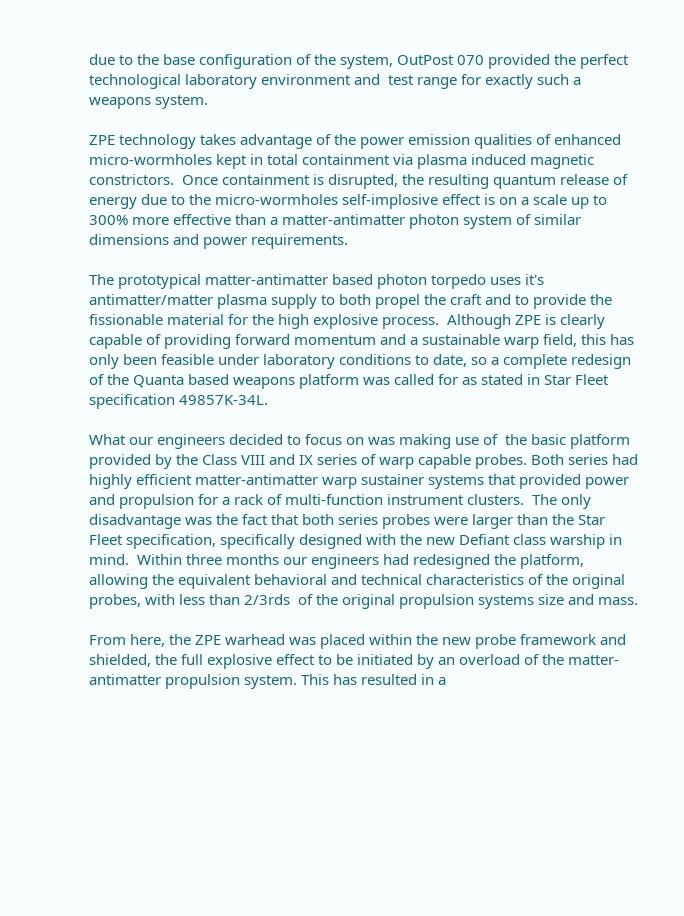due to the base configuration of the system, OutPost 070 provided the perfect technological laboratory environment and  test range for exactly such a weapons system.

ZPE technology takes advantage of the power emission qualities of enhanced micro-wormholes kept in total containment via plasma induced magnetic constrictors.  Once containment is disrupted, the resulting quantum release of energy due to the micro-wormholes self-implosive effect is on a scale up to 300% more effective than a matter-antimatter photon system of similar dimensions and power requirements.

The prototypical matter-antimatter based photon torpedo uses it's antimatter/matter plasma supply to both propel the craft and to provide the fissionable material for the high explosive process.  Although ZPE is clearly capable of providing forward momentum and a sustainable warp field, this has only been feasible under laboratory conditions to date, so a complete redesign of the Quanta based weapons platform was called for as stated in Star Fleet specification 49857K-34L.

What our engineers decided to focus on was making use of  the basic platform provided by the Class VIII and IX series of warp capable probes. Both series had highly efficient matter-antimatter warp sustainer systems that provided power and propulsion for a rack of multi-function instrument clusters.  The only disadvantage was the fact that both series probes were larger than the Star Fleet specification, specifically designed with the new Defiant class warship in mind.  Within three months our engineers had redesigned the platform, allowing the equivalent behavioral and technical characteristics of the original probes, with less than 2/3rds  of the original propulsion systems size and mass.

From here, the ZPE warhead was placed within the new probe framework and shielded, the full explosive effect to be initiated by an overload of the matter-antimatter propulsion system. This has resulted in a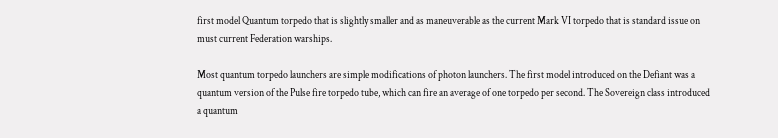first model Quantum torpedo that is slightly smaller and as maneuverable as the current Mark VI torpedo that is standard issue on must current Federation warships.

Most quantum torpedo launchers are simple modifications of photon launchers. The first model introduced on the Defiant was a quantum version of the Pulse fire torpedo tube, which can fire an average of one torpedo per second. The Sovereign class introduced a quantum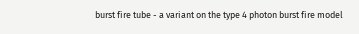burst fire tube - a variant on the type 4 photon burst fire model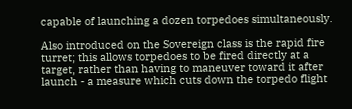capable of launching a dozen torpedoes simultaneously.

Also introduced on the Sovereign class is the rapid fire turret; this allows torpedoes to be fired directly at a target, rather than having to maneuver toward it after launch - a measure which cuts down the torpedo flight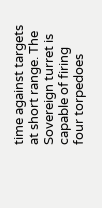time against targets at short range. The Sovereign turret is capable of firing four torpedoes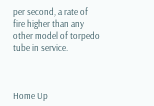per second, a rate of fire higher than any other model of torpedo tube in service.



Home Up